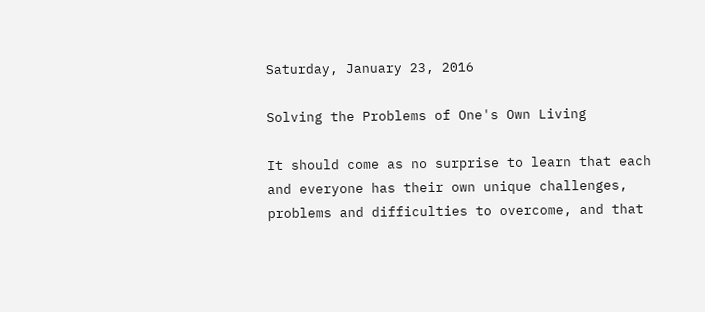Saturday, January 23, 2016

Solving the Problems of One's Own Living

It should come as no surprise to learn that each and everyone has their own unique challenges, problems and difficulties to overcome, and that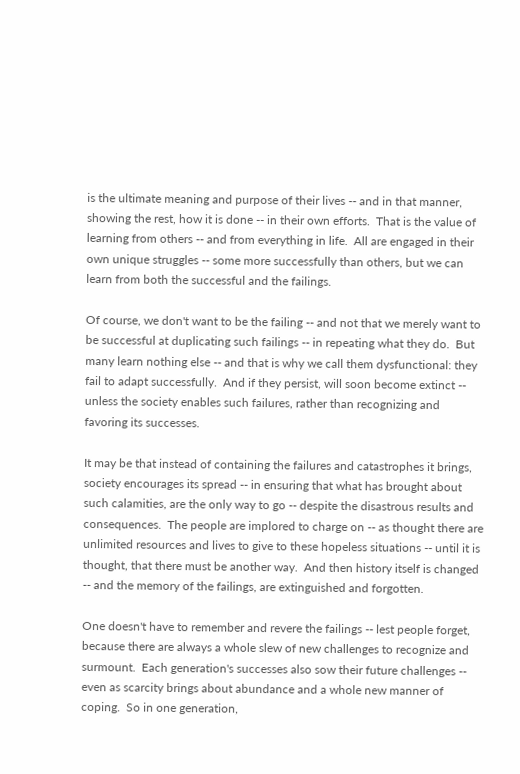is the ultimate meaning and purpose of their lives -- and in that manner, showing the rest, how it is done -- in their own efforts.  That is the value of learning from others -- and from everything in life.  All are engaged in their own unique struggles -- some more successfully than others, but we can learn from both the successful and the failings.

Of course, we don't want to be the failing -- and not that we merely want to be successful at duplicating such failings -- in repeating what they do.  But many learn nothing else -- and that is why we call them dysfunctional: they fail to adapt successfully.  And if they persist, will soon become extinct -- unless the society enables such failures, rather than recognizing and favoring its successes.

It may be that instead of containing the failures and catastrophes it brings, society encourages its spread -- in ensuring that what has brought about such calamities, are the only way to go -- despite the disastrous results and consequences.  The people are implored to charge on -- as thought there are unlimited resources and lives to give to these hopeless situations -- until it is thought, that there must be another way.  And then history itself is changed -- and the memory of the failings, are extinguished and forgotten.

One doesn't have to remember and revere the failings -- lest people forget, because there are always a whole slew of new challenges to recognize and surmount.  Each generation's successes also sow their future challenges -- even as scarcity brings about abundance and a whole new manner of coping.  So in one generation,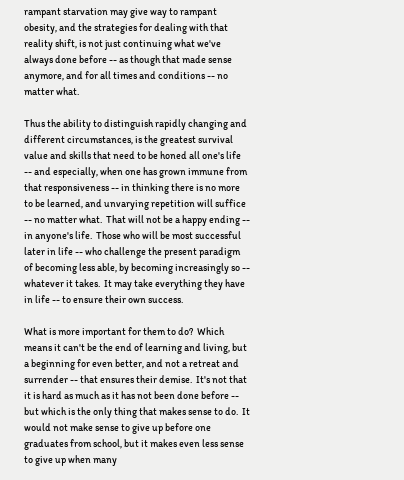rampant starvation may give way to rampant obesity, and the strategies for dealing with that reality shift, is not just continuing what we've always done before -- as though that made sense anymore, and for all times and conditions -- no matter what.

Thus the ability to distinguish rapidly changing and different circumstances, is the greatest survival value and skills that need to be honed all one's life -- and especially, when one has grown immune from that responsiveness -- in thinking there is no more to be learned, and unvarying repetition will suffice -- no matter what.  That will not be a happy ending -- in anyone's life.  Those who will be most successful later in life -- who challenge the present paradigm of becoming less able, by becoming increasingly so -- whatever it takes.  It may take everything they have in life -- to ensure their own success.

What is more important for them to do?  Which means it can't be the end of learning and living, but a beginning for even better, and not a retreat and surrender -- that ensures their demise.  It's not that it is hard as much as it has not been done before -- but which is the only thing that makes sense to do.  It would not make sense to give up before one graduates from school, but it makes even less sense to give up when many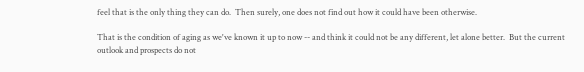feel that is the only thing they can do.  Then surely, one does not find out how it could have been otherwise.

That is the condition of aging as we've known it up to now -- and think it could not be any different, let alone better.  But the current outlook and prospects do not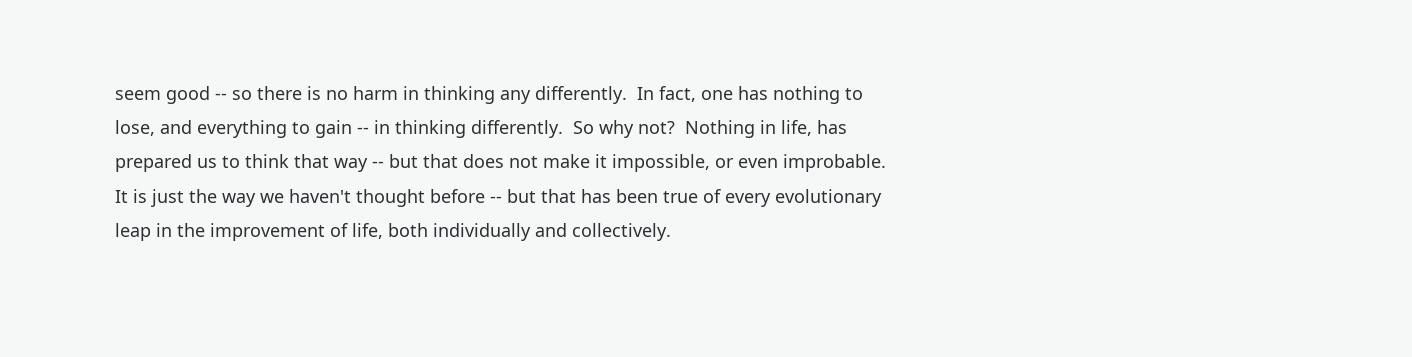seem good -- so there is no harm in thinking any differently.  In fact, one has nothing to lose, and everything to gain -- in thinking differently.  So why not?  Nothing in life, has prepared us to think that way -- but that does not make it impossible, or even improbable.  It is just the way we haven't thought before -- but that has been true of every evolutionary leap in the improvement of life, both individually and collectively.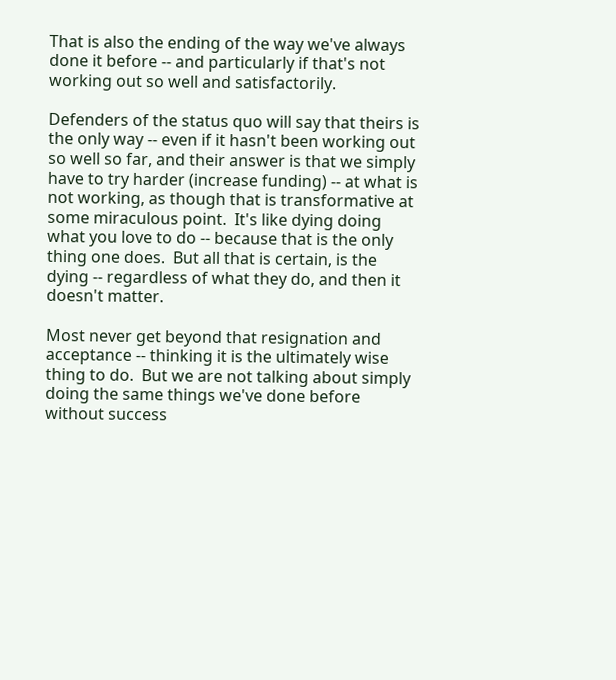That is also the ending of the way we've always done it before -- and particularly if that's not working out so well and satisfactorily.

Defenders of the status quo will say that theirs is the only way -- even if it hasn't been working out so well so far, and their answer is that we simply have to try harder (increase funding) -- at what is not working, as though that is transformative at some miraculous point.  It's like dying doing what you love to do -- because that is the only thing one does.  But all that is certain, is the dying -- regardless of what they do, and then it doesn't matter.

Most never get beyond that resignation and acceptance -- thinking it is the ultimately wise thing to do.  But we are not talking about simply doing the same things we've done before without success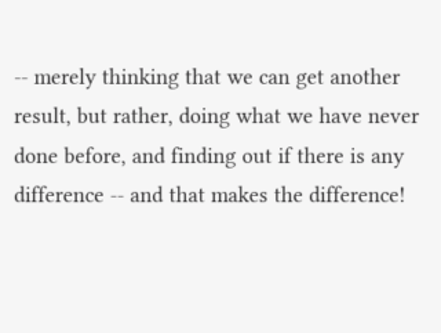-- merely thinking that we can get another result, but rather, doing what we have never done before, and finding out if there is any difference -- and that makes the difference!